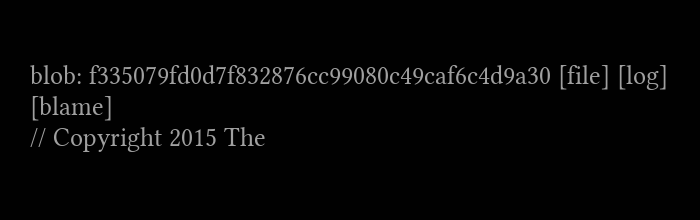blob: f335079fd0d7f832876cc99080c49caf6c4d9a30 [file] [log] [blame]
// Copyright 2015 The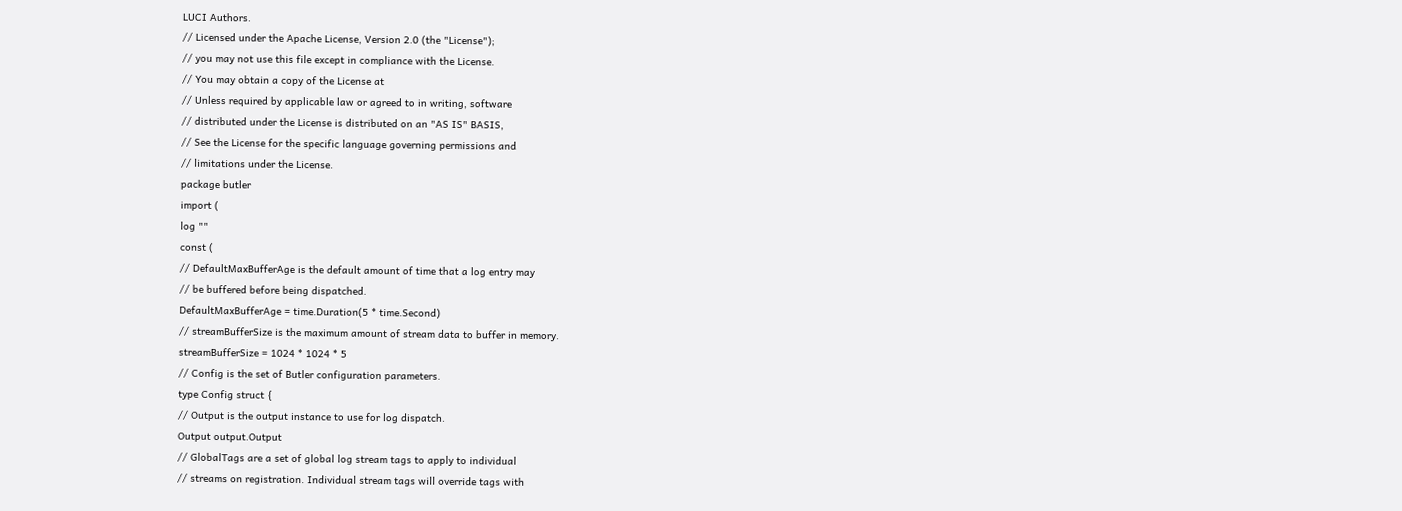LUCI Authors.
// Licensed under the Apache License, Version 2.0 (the "License");
// you may not use this file except in compliance with the License.
// You may obtain a copy of the License at
// Unless required by applicable law or agreed to in writing, software
// distributed under the License is distributed on an "AS IS" BASIS,
// See the License for the specific language governing permissions and
// limitations under the License.
package butler
import (
log ""
const (
// DefaultMaxBufferAge is the default amount of time that a log entry may
// be buffered before being dispatched.
DefaultMaxBufferAge = time.Duration(5 * time.Second)
// streamBufferSize is the maximum amount of stream data to buffer in memory.
streamBufferSize = 1024 * 1024 * 5
// Config is the set of Butler configuration parameters.
type Config struct {
// Output is the output instance to use for log dispatch.
Output output.Output
// GlobalTags are a set of global log stream tags to apply to individual
// streams on registration. Individual stream tags will override tags with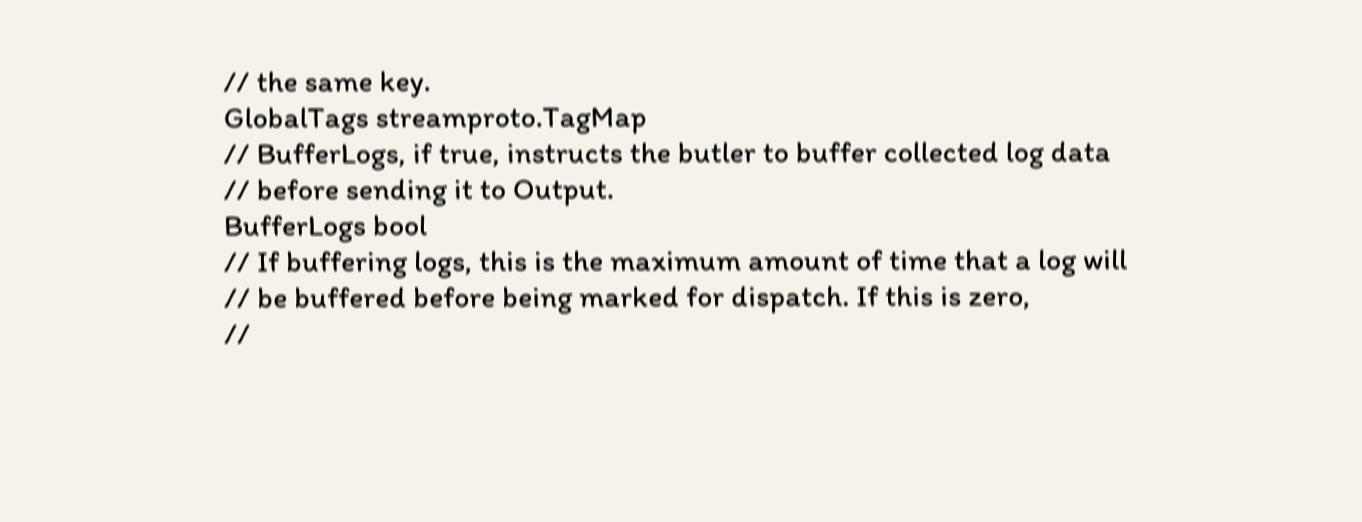// the same key.
GlobalTags streamproto.TagMap
// BufferLogs, if true, instructs the butler to buffer collected log data
// before sending it to Output.
BufferLogs bool
// If buffering logs, this is the maximum amount of time that a log will
// be buffered before being marked for dispatch. If this is zero,
//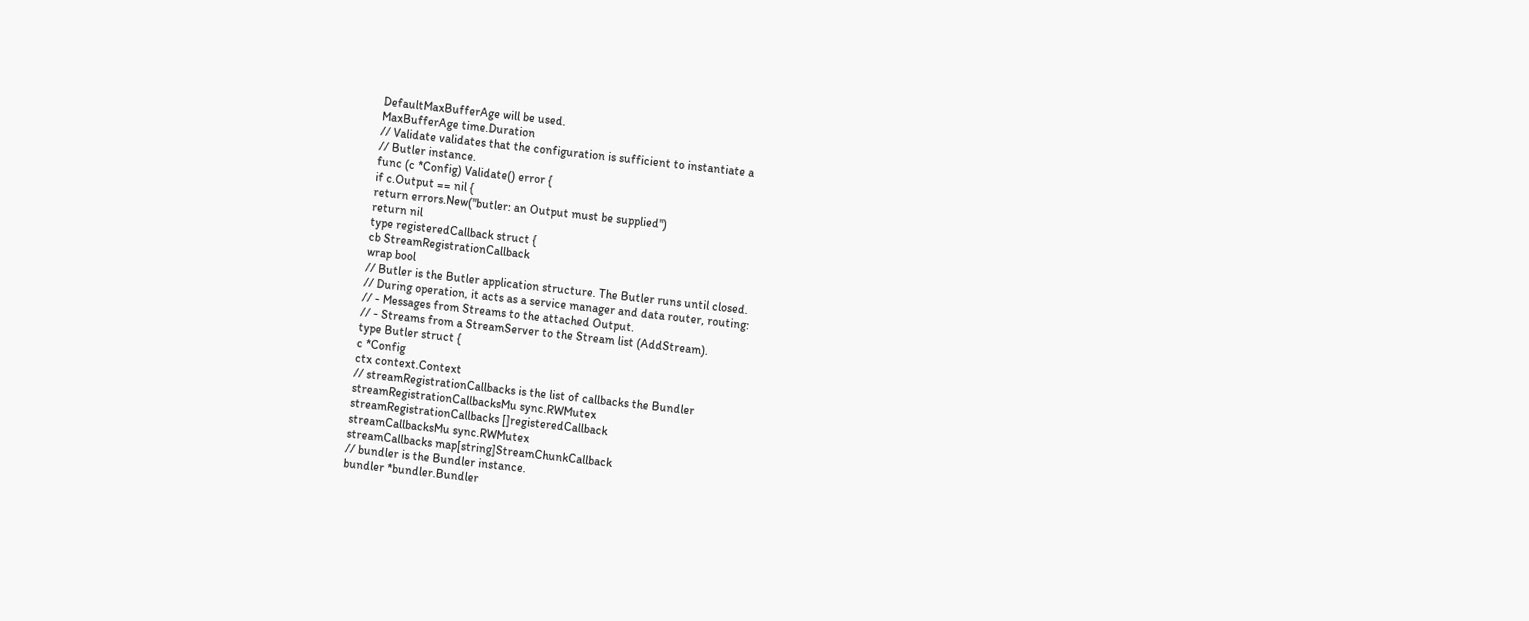DefaultMaxBufferAge will be used.
MaxBufferAge time.Duration
// Validate validates that the configuration is sufficient to instantiate a
// Butler instance.
func (c *Config) Validate() error {
if c.Output == nil {
return errors.New("butler: an Output must be supplied")
return nil
type registeredCallback struct {
cb StreamRegistrationCallback
wrap bool
// Butler is the Butler application structure. The Butler runs until closed.
// During operation, it acts as a service manager and data router, routing:
// - Messages from Streams to the attached Output.
// - Streams from a StreamServer to the Stream list (AddStream).
type Butler struct {
c *Config
ctx context.Context
// streamRegistrationCallbacks is the list of callbacks the Bundler
streamRegistrationCallbacksMu sync.RWMutex
streamRegistrationCallbacks []registeredCallback
streamCallbacksMu sync.RWMutex
streamCallbacks map[string]StreamChunkCallback
// bundler is the Bundler instance.
bundler *bundler.Bundler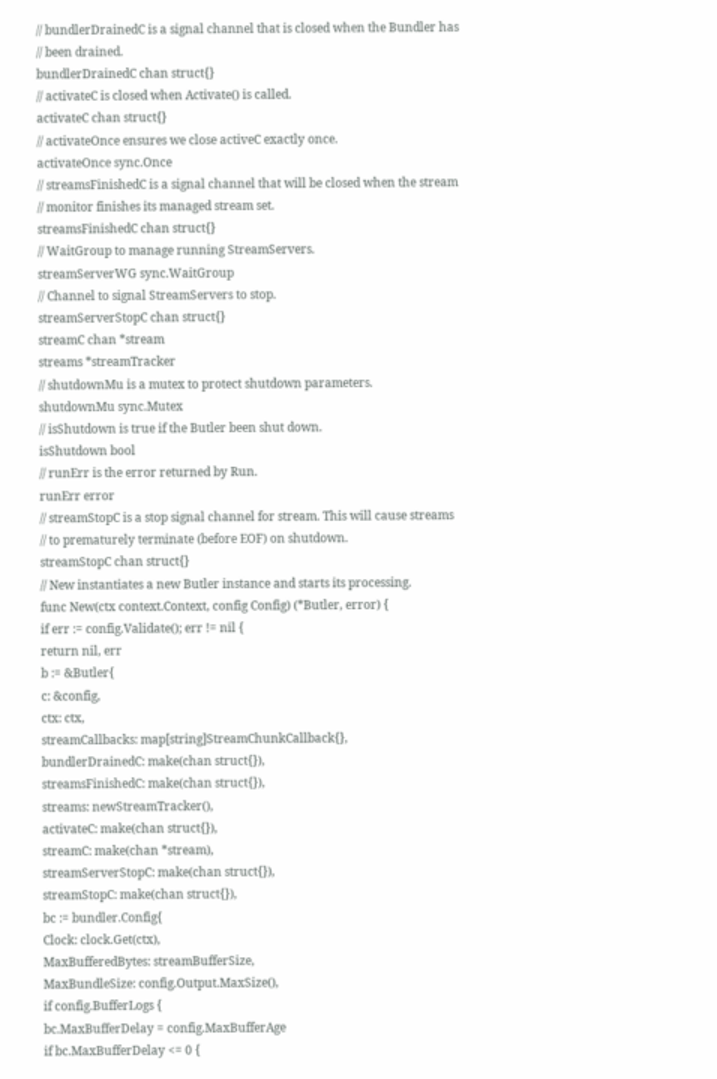// bundlerDrainedC is a signal channel that is closed when the Bundler has
// been drained.
bundlerDrainedC chan struct{}
// activateC is closed when Activate() is called.
activateC chan struct{}
// activateOnce ensures we close activeC exactly once.
activateOnce sync.Once
// streamsFinishedC is a signal channel that will be closed when the stream
// monitor finishes its managed stream set.
streamsFinishedC chan struct{}
// WaitGroup to manage running StreamServers.
streamServerWG sync.WaitGroup
// Channel to signal StreamServers to stop.
streamServerStopC chan struct{}
streamC chan *stream
streams *streamTracker
// shutdownMu is a mutex to protect shutdown parameters.
shutdownMu sync.Mutex
// isShutdown is true if the Butler been shut down.
isShutdown bool
// runErr is the error returned by Run.
runErr error
// streamStopC is a stop signal channel for stream. This will cause streams
// to prematurely terminate (before EOF) on shutdown.
streamStopC chan struct{}
// New instantiates a new Butler instance and starts its processing.
func New(ctx context.Context, config Config) (*Butler, error) {
if err := config.Validate(); err != nil {
return nil, err
b := &Butler{
c: &config,
ctx: ctx,
streamCallbacks: map[string]StreamChunkCallback{},
bundlerDrainedC: make(chan struct{}),
streamsFinishedC: make(chan struct{}),
streams: newStreamTracker(),
activateC: make(chan struct{}),
streamC: make(chan *stream),
streamServerStopC: make(chan struct{}),
streamStopC: make(chan struct{}),
bc := bundler.Config{
Clock: clock.Get(ctx),
MaxBufferedBytes: streamBufferSize,
MaxBundleSize: config.Output.MaxSize(),
if config.BufferLogs {
bc.MaxBufferDelay = config.MaxBufferAge
if bc.MaxBufferDelay <= 0 {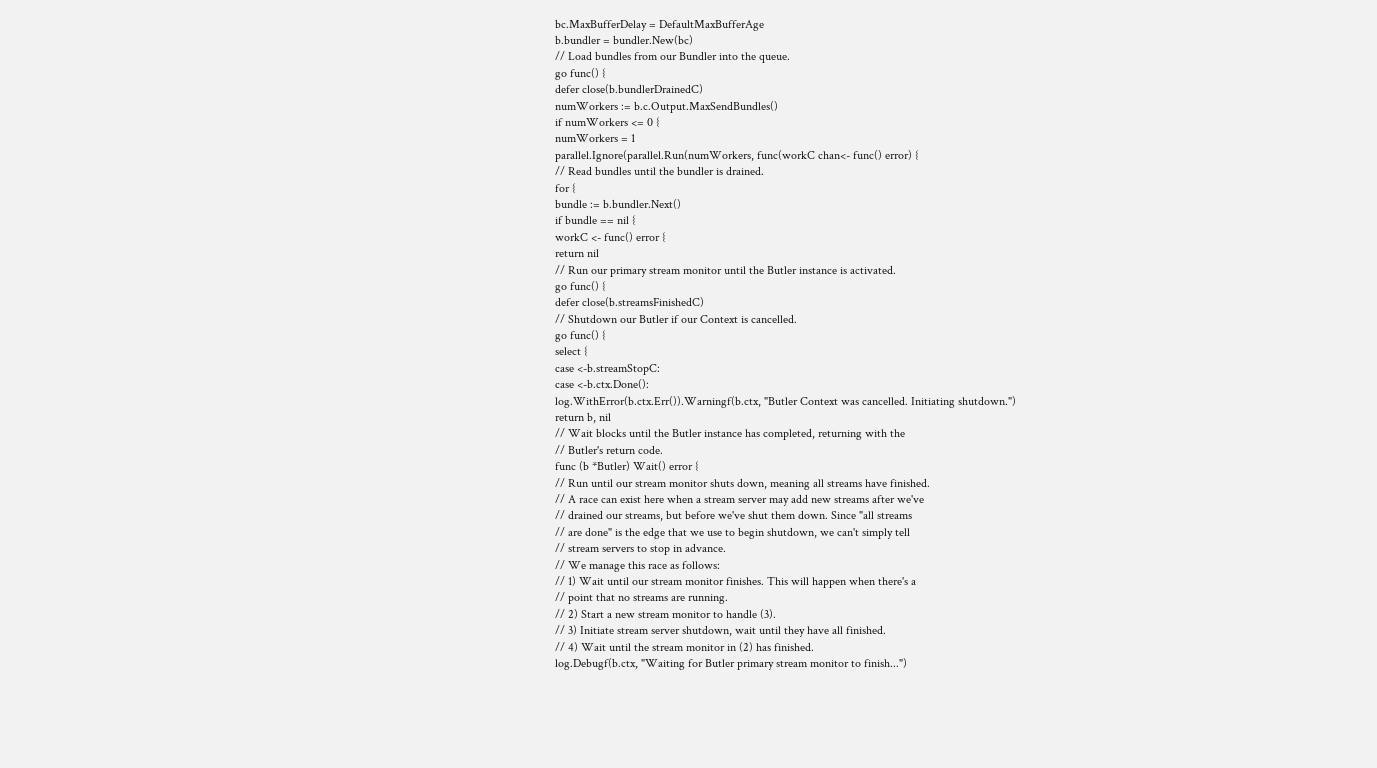bc.MaxBufferDelay = DefaultMaxBufferAge
b.bundler = bundler.New(bc)
// Load bundles from our Bundler into the queue.
go func() {
defer close(b.bundlerDrainedC)
numWorkers := b.c.Output.MaxSendBundles()
if numWorkers <= 0 {
numWorkers = 1
parallel.Ignore(parallel.Run(numWorkers, func(workC chan<- func() error) {
// Read bundles until the bundler is drained.
for {
bundle := b.bundler.Next()
if bundle == nil {
workC <- func() error {
return nil
// Run our primary stream monitor until the Butler instance is activated.
go func() {
defer close(b.streamsFinishedC)
// Shutdown our Butler if our Context is cancelled.
go func() {
select {
case <-b.streamStopC:
case <-b.ctx.Done():
log.WithError(b.ctx.Err()).Warningf(b.ctx, "Butler Context was cancelled. Initiating shutdown.")
return b, nil
// Wait blocks until the Butler instance has completed, returning with the
// Butler's return code.
func (b *Butler) Wait() error {
// Run until our stream monitor shuts down, meaning all streams have finished.
// A race can exist here when a stream server may add new streams after we've
// drained our streams, but before we've shut them down. Since "all streams
// are done" is the edge that we use to begin shutdown, we can't simply tell
// stream servers to stop in advance.
// We manage this race as follows:
// 1) Wait until our stream monitor finishes. This will happen when there's a
// point that no streams are running.
// 2) Start a new stream monitor to handle (3).
// 3) Initiate stream server shutdown, wait until they have all finished.
// 4) Wait until the stream monitor in (2) has finished.
log.Debugf(b.ctx, "Waiting for Butler primary stream monitor to finish...")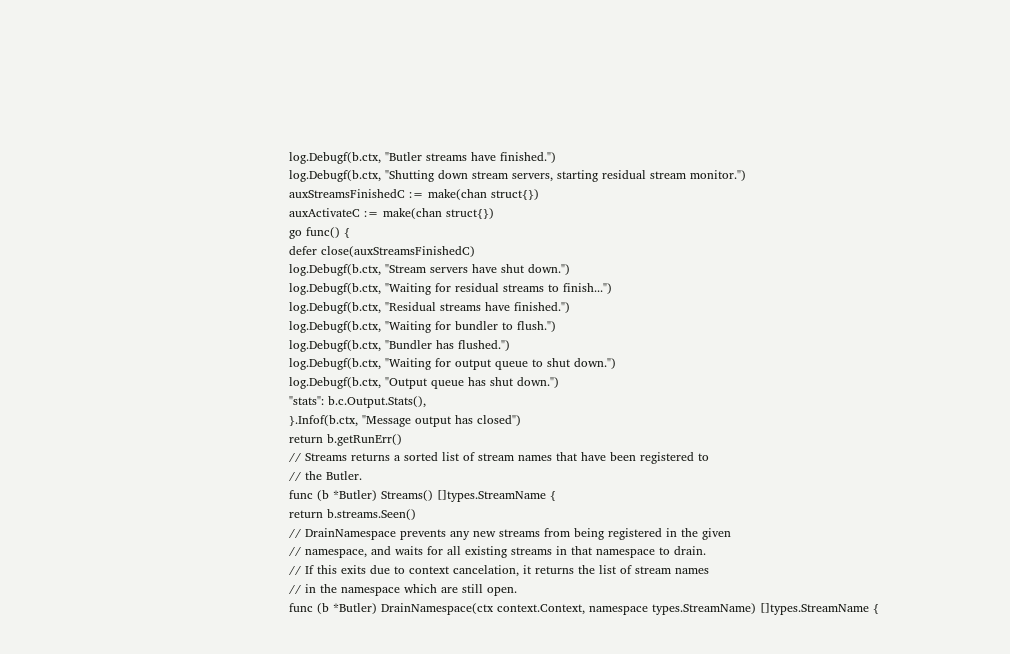log.Debugf(b.ctx, "Butler streams have finished.")
log.Debugf(b.ctx, "Shutting down stream servers, starting residual stream monitor.")
auxStreamsFinishedC := make(chan struct{})
auxActivateC := make(chan struct{})
go func() {
defer close(auxStreamsFinishedC)
log.Debugf(b.ctx, "Stream servers have shut down.")
log.Debugf(b.ctx, "Waiting for residual streams to finish...")
log.Debugf(b.ctx, "Residual streams have finished.")
log.Debugf(b.ctx, "Waiting for bundler to flush.")
log.Debugf(b.ctx, "Bundler has flushed.")
log.Debugf(b.ctx, "Waiting for output queue to shut down.")
log.Debugf(b.ctx, "Output queue has shut down.")
"stats": b.c.Output.Stats(),
}.Infof(b.ctx, "Message output has closed")
return b.getRunErr()
// Streams returns a sorted list of stream names that have been registered to
// the Butler.
func (b *Butler) Streams() []types.StreamName {
return b.streams.Seen()
// DrainNamespace prevents any new streams from being registered in the given
// namespace, and waits for all existing streams in that namespace to drain.
// If this exits due to context cancelation, it returns the list of stream names
// in the namespace which are still open.
func (b *Butler) DrainNamespace(ctx context.Context, namespace types.StreamName) []types.StreamName {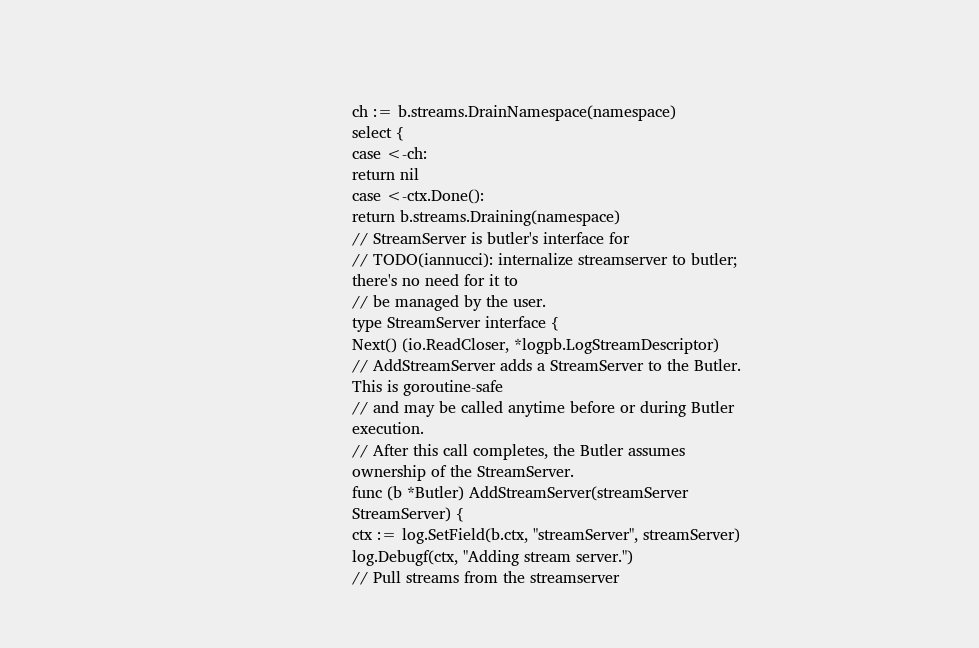ch := b.streams.DrainNamespace(namespace)
select {
case <-ch:
return nil
case <-ctx.Done():
return b.streams.Draining(namespace)
// StreamServer is butler's interface for
// TODO(iannucci): internalize streamserver to butler; there's no need for it to
// be managed by the user.
type StreamServer interface {
Next() (io.ReadCloser, *logpb.LogStreamDescriptor)
// AddStreamServer adds a StreamServer to the Butler. This is goroutine-safe
// and may be called anytime before or during Butler execution.
// After this call completes, the Butler assumes ownership of the StreamServer.
func (b *Butler) AddStreamServer(streamServer StreamServer) {
ctx := log.SetField(b.ctx, "streamServer", streamServer)
log.Debugf(ctx, "Adding stream server.")
// Pull streams from the streamserver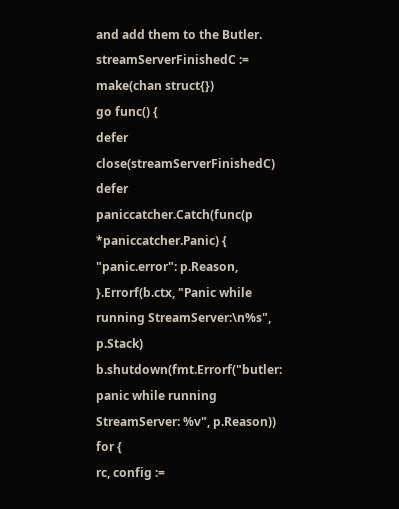and add them to the Butler.
streamServerFinishedC := make(chan struct{})
go func() {
defer close(streamServerFinishedC)
defer paniccatcher.Catch(func(p *paniccatcher.Panic) {
"panic.error": p.Reason,
}.Errorf(b.ctx, "Panic while running StreamServer:\n%s", p.Stack)
b.shutdown(fmt.Errorf("butler: panic while running StreamServer: %v", p.Reason))
for {
rc, config :=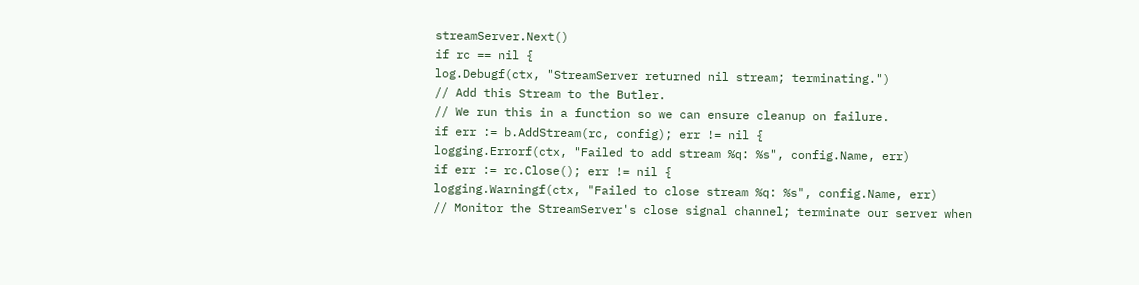streamServer.Next()
if rc == nil {
log.Debugf(ctx, "StreamServer returned nil stream; terminating.")
// Add this Stream to the Butler.
// We run this in a function so we can ensure cleanup on failure.
if err := b.AddStream(rc, config); err != nil {
logging.Errorf(ctx, "Failed to add stream %q: %s", config.Name, err)
if err := rc.Close(); err != nil {
logging.Warningf(ctx, "Failed to close stream %q: %s", config.Name, err)
// Monitor the StreamServer's close signal channel; terminate our server when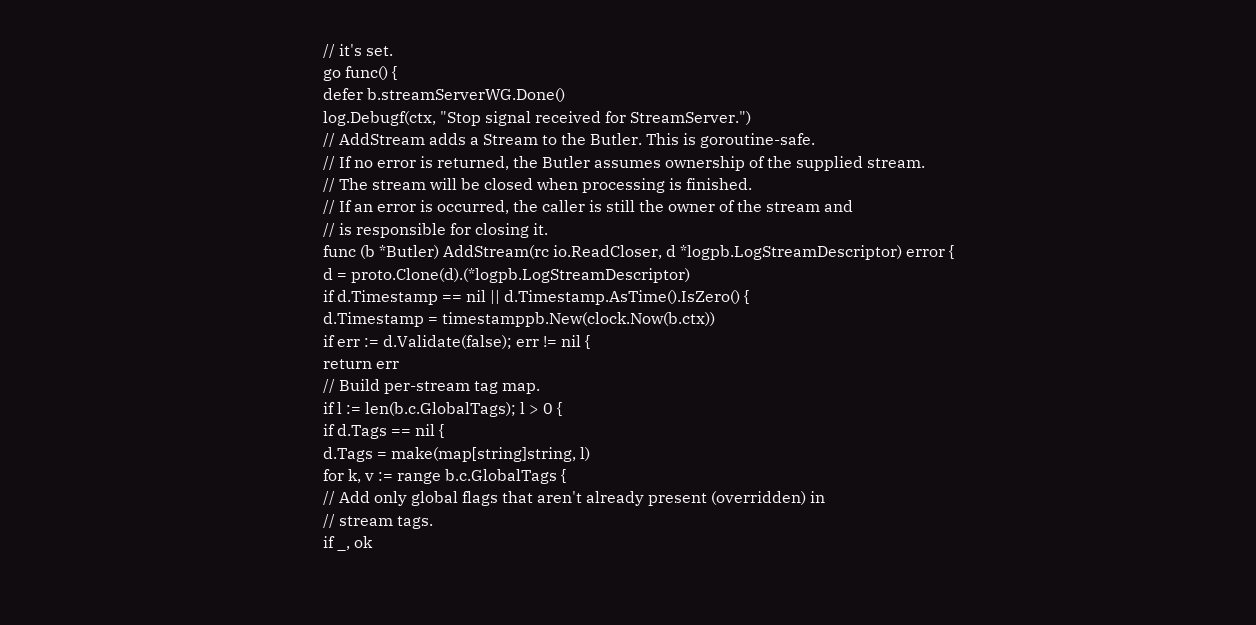// it's set.
go func() {
defer b.streamServerWG.Done()
log.Debugf(ctx, "Stop signal received for StreamServer.")
// AddStream adds a Stream to the Butler. This is goroutine-safe.
// If no error is returned, the Butler assumes ownership of the supplied stream.
// The stream will be closed when processing is finished.
// If an error is occurred, the caller is still the owner of the stream and
// is responsible for closing it.
func (b *Butler) AddStream(rc io.ReadCloser, d *logpb.LogStreamDescriptor) error {
d = proto.Clone(d).(*logpb.LogStreamDescriptor)
if d.Timestamp == nil || d.Timestamp.AsTime().IsZero() {
d.Timestamp = timestamppb.New(clock.Now(b.ctx))
if err := d.Validate(false); err != nil {
return err
// Build per-stream tag map.
if l := len(b.c.GlobalTags); l > 0 {
if d.Tags == nil {
d.Tags = make(map[string]string, l)
for k, v := range b.c.GlobalTags {
// Add only global flags that aren't already present (overridden) in
// stream tags.
if _, ok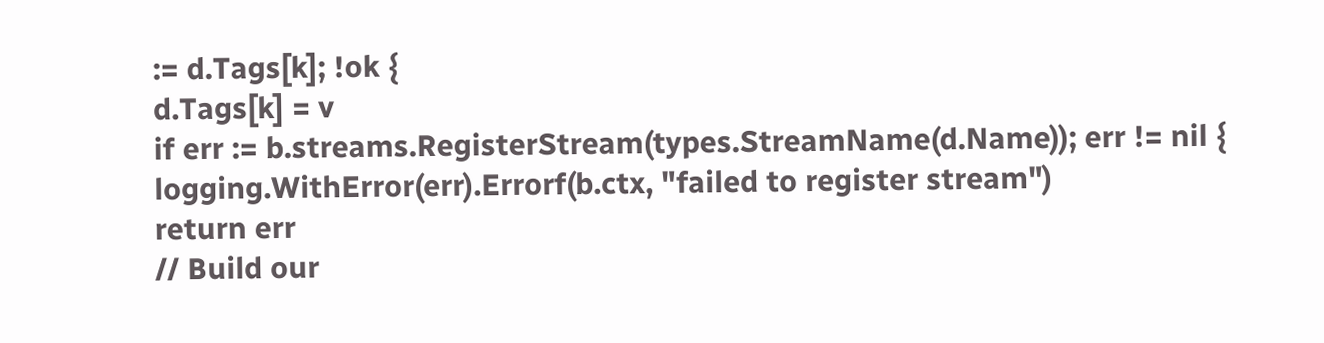:= d.Tags[k]; !ok {
d.Tags[k] = v
if err := b.streams.RegisterStream(types.StreamName(d.Name)); err != nil {
logging.WithError(err).Errorf(b.ctx, "failed to register stream")
return err
// Build our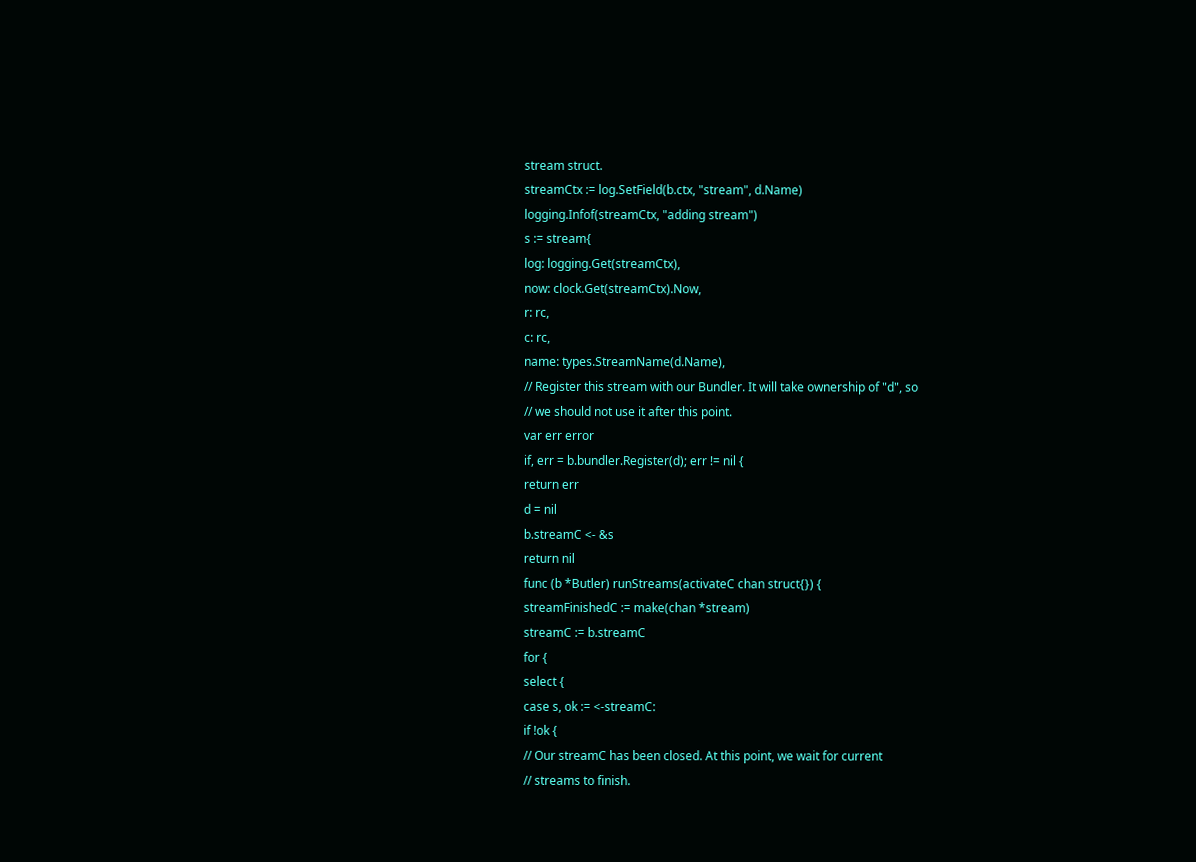stream struct.
streamCtx := log.SetField(b.ctx, "stream", d.Name)
logging.Infof(streamCtx, "adding stream")
s := stream{
log: logging.Get(streamCtx),
now: clock.Get(streamCtx).Now,
r: rc,
c: rc,
name: types.StreamName(d.Name),
// Register this stream with our Bundler. It will take ownership of "d", so
// we should not use it after this point.
var err error
if, err = b.bundler.Register(d); err != nil {
return err
d = nil
b.streamC <- &s
return nil
func (b *Butler) runStreams(activateC chan struct{}) {
streamFinishedC := make(chan *stream)
streamC := b.streamC
for {
select {
case s, ok := <-streamC:
if !ok {
// Our streamC has been closed. At this point, we wait for current
// streams to finish.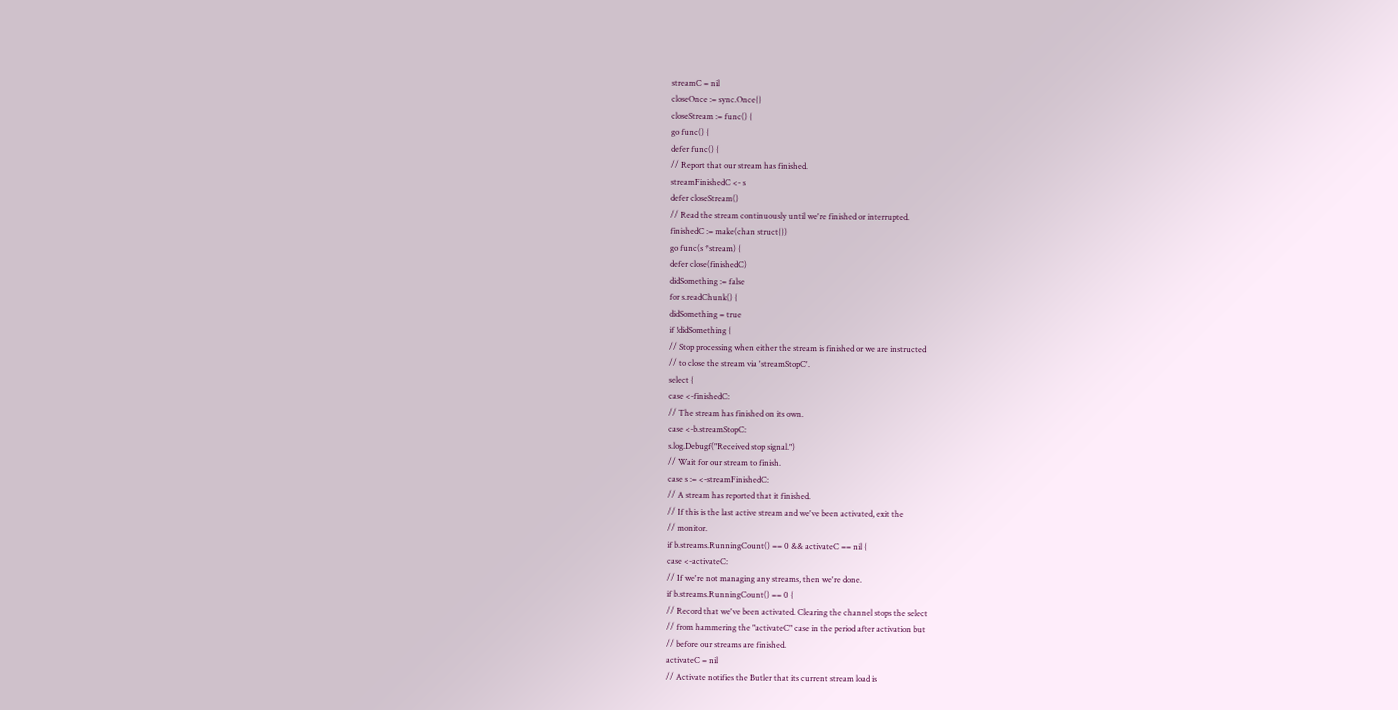streamC = nil
closeOnce := sync.Once{}
closeStream := func() {
go func() {
defer func() {
// Report that our stream has finished.
streamFinishedC <- s
defer closeStream()
// Read the stream continuously until we're finished or interrupted.
finishedC := make(chan struct{})
go func(s *stream) {
defer close(finishedC)
didSomething := false
for s.readChunk() {
didSomething = true
if !didSomething {
// Stop processing when either the stream is finished or we are instructed
// to close the stream via 'streamStopC'.
select {
case <-finishedC:
// The stream has finished on its own.
case <-b.streamStopC:
s.log.Debugf("Received stop signal.")
// Wait for our stream to finish.
case s := <-streamFinishedC:
// A stream has reported that it finished.
// If this is the last active stream and we've been activated, exit the
// monitor.
if b.streams.RunningCount() == 0 && activateC == nil {
case <-activateC:
// If we're not managing any streams, then we're done.
if b.streams.RunningCount() == 0 {
// Record that we've been activated. Clearing the channel stops the select
// from hammering the "activateC" case in the period after activation but
// before our streams are finished.
activateC = nil
// Activate notifies the Butler that its current stream load is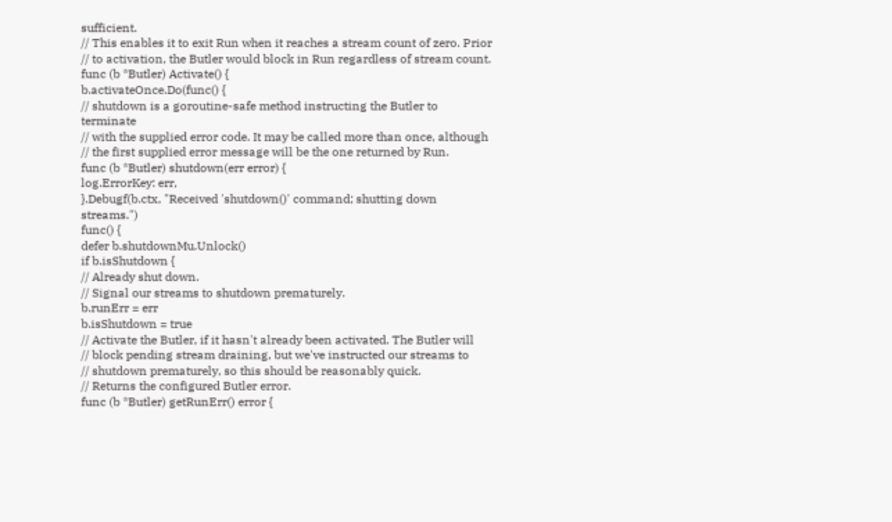sufficient.
// This enables it to exit Run when it reaches a stream count of zero. Prior
// to activation, the Butler would block in Run regardless of stream count.
func (b *Butler) Activate() {
b.activateOnce.Do(func() {
// shutdown is a goroutine-safe method instructing the Butler to terminate
// with the supplied error code. It may be called more than once, although
// the first supplied error message will be the one returned by Run.
func (b *Butler) shutdown(err error) {
log.ErrorKey: err,
}.Debugf(b.ctx, "Received 'shutdown()' command; shutting down streams.")
func() {
defer b.shutdownMu.Unlock()
if b.isShutdown {
// Already shut down.
// Signal our streams to shutdown prematurely.
b.runErr = err
b.isShutdown = true
// Activate the Butler, if it hasn't already been activated. The Butler will
// block pending stream draining, but we've instructed our streams to
// shutdown prematurely, so this should be reasonably quick.
// Returns the configured Butler error.
func (b *Butler) getRunErr() error {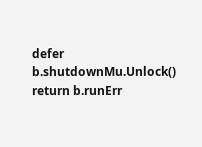defer b.shutdownMu.Unlock()
return b.runErr